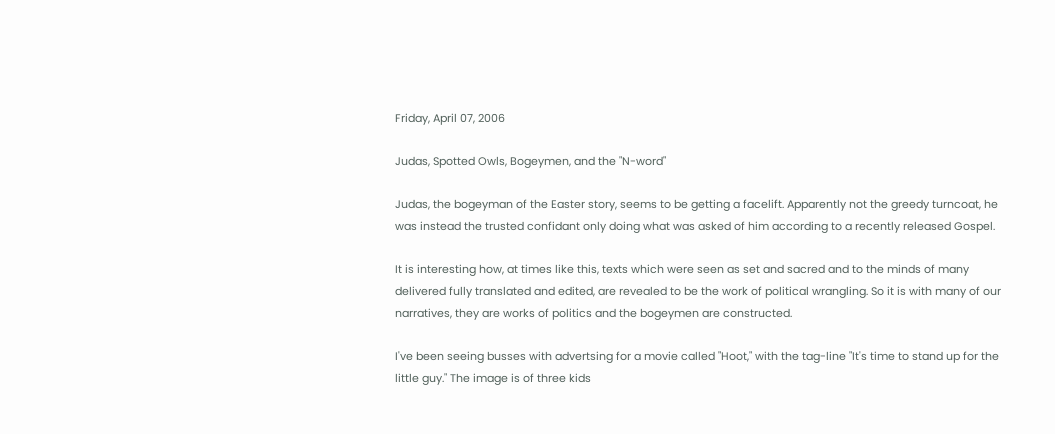Friday, April 07, 2006

Judas, Spotted Owls, Bogeymen, and the "N-word"

Judas, the bogeyman of the Easter story, seems to be getting a facelift. Apparently not the greedy turncoat, he was instead the trusted confidant only doing what was asked of him according to a recently released Gospel.

It is interesting how, at times like this, texts which were seen as set and sacred and to the minds of many delivered fully translated and edited, are revealed to be the work of political wrangling. So it is with many of our narratives, they are works of politics and the bogeymen are constructed.

I've been seeing busses with advertsing for a movie called "Hoot," with the tag-line "It's time to stand up for the little guy." The image is of three kids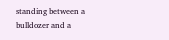standing between a bulldozer and a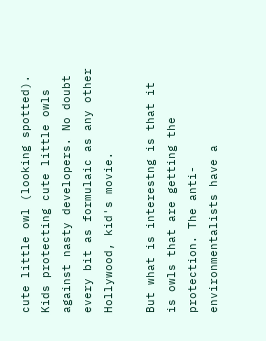cute little owl (looking spotted). Kids protecting cute little owls against nasty developers. No doubt every bit as formulaic as any other Hollywood, kid's movie.

But what is interestng is that it is owls that are getting the protection. The anti-environmentalists have a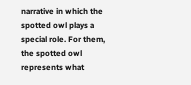narrative in which the spotted owl plays a special role. For them, the spotted owl represents what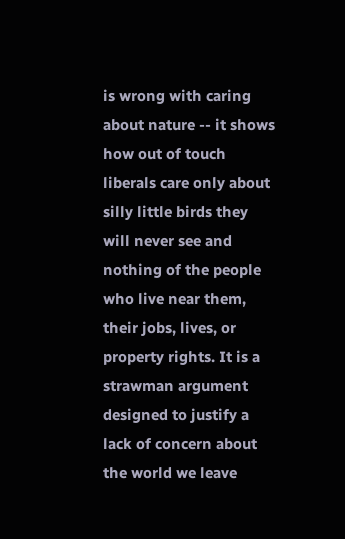is wrong with caring about nature -- it shows how out of touch liberals care only about silly little birds they will never see and nothing of the people who live near them, their jobs, lives, or property rights. It is a strawman argument designed to justify a lack of concern about the world we leave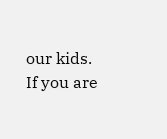our kids. If you are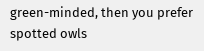green-minded, then you prefer spotted owls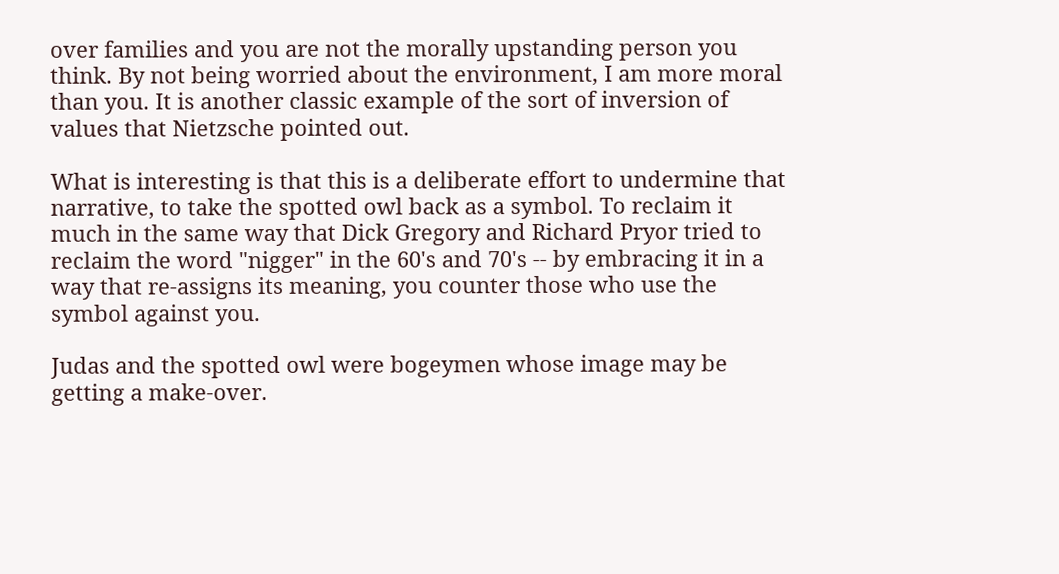over families and you are not the morally upstanding person you think. By not being worried about the environment, I am more moral than you. It is another classic example of the sort of inversion of values that Nietzsche pointed out.

What is interesting is that this is a deliberate effort to undermine that narrative, to take the spotted owl back as a symbol. To reclaim it much in the same way that Dick Gregory and Richard Pryor tried to reclaim the word "nigger" in the 60's and 70's -- by embracing it in a way that re-assigns its meaning, you counter those who use the symbol against you.

Judas and the spotted owl were bogeymen whose image may be getting a make-over.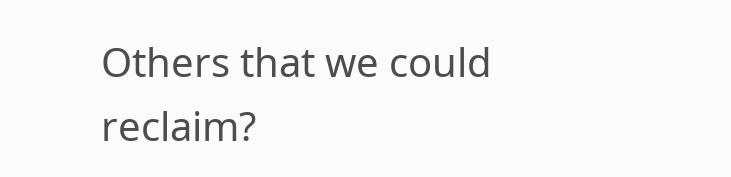Others that we could reclaim?